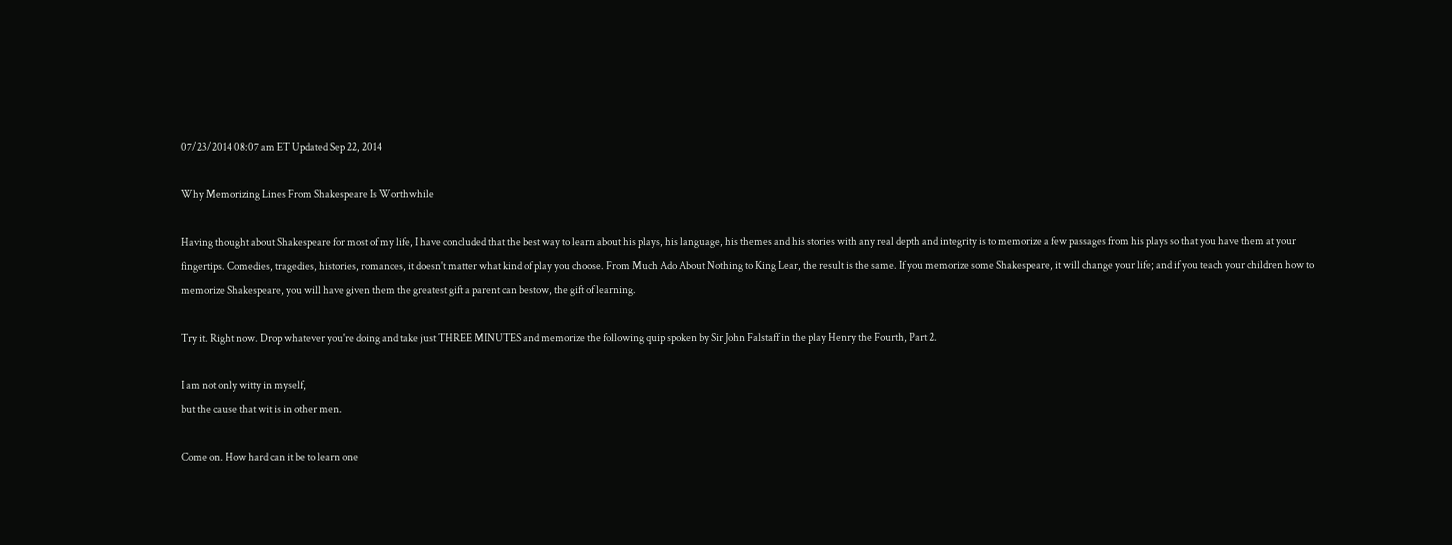07/23/2014 08:07 am ET Updated Sep 22, 2014

Why Memorizing Lines From Shakespeare Is Worthwhile

Having thought about Shakespeare for most of my life, I have concluded that the best way to learn about his plays, his language, his themes and his stories with any real depth and integrity is to memorize a few passages from his plays so that you have them at your fingertips. Comedies, tragedies, histories, romances, it doesn't matter what kind of play you choose. From Much Ado About Nothing to King Lear, the result is the same. If you memorize some Shakespeare, it will change your life; and if you teach your children how to memorize Shakespeare, you will have given them the greatest gift a parent can bestow, the gift of learning.

Try it. Right now. Drop whatever you're doing and take just THREE MINUTES and memorize the following quip spoken by Sir John Falstaff in the play Henry the Fourth, Part 2.

I am not only witty in myself,
but the cause that wit is in other men.

Come on. How hard can it be to learn one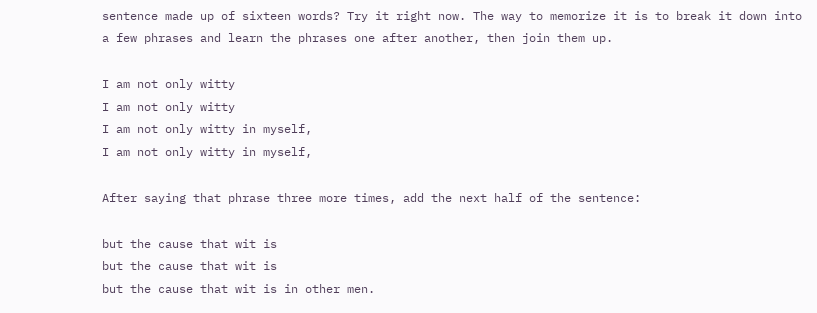sentence made up of sixteen words? Try it right now. The way to memorize it is to break it down into a few phrases and learn the phrases one after another, then join them up.

I am not only witty
I am not only witty
I am not only witty in myself,
I am not only witty in myself,

After saying that phrase three more times, add the next half of the sentence:

but the cause that wit is
but the cause that wit is
but the cause that wit is in other men.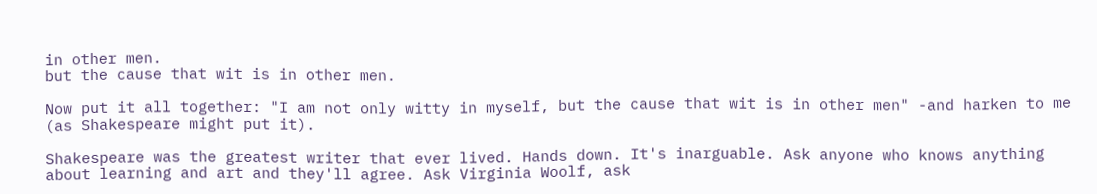in other men.
but the cause that wit is in other men.

Now put it all together: "I am not only witty in myself, but the cause that wit is in other men" -and harken to me (as Shakespeare might put it).

Shakespeare was the greatest writer that ever lived. Hands down. It's inarguable. Ask anyone who knows anything about learning and art and they'll agree. Ask Virginia Woolf, ask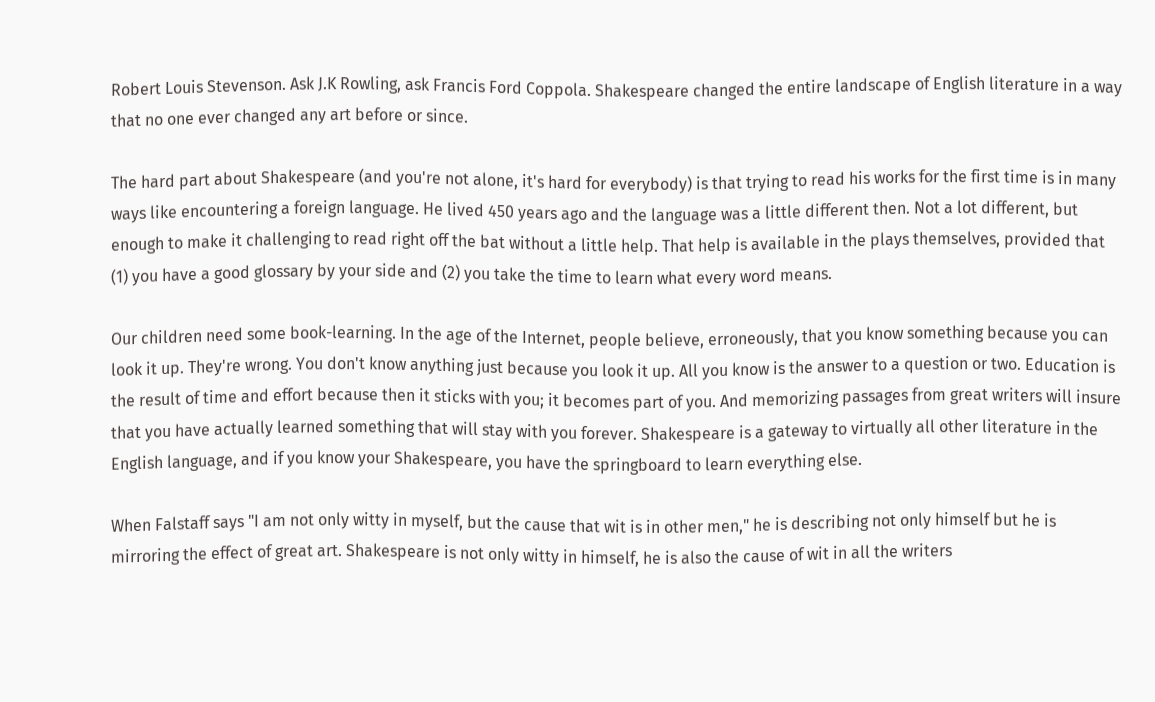Robert Louis Stevenson. Ask J.K Rowling, ask Francis Ford Coppola. Shakespeare changed the entire landscape of English literature in a way that no one ever changed any art before or since.

The hard part about Shakespeare (and you're not alone, it's hard for everybody) is that trying to read his works for the first time is in many ways like encountering a foreign language. He lived 450 years ago and the language was a little different then. Not a lot different, but enough to make it challenging to read right off the bat without a little help. That help is available in the plays themselves, provided that (1) you have a good glossary by your side and (2) you take the time to learn what every word means.

Our children need some book-learning. In the age of the Internet, people believe, erroneously, that you know something because you can look it up. They're wrong. You don't know anything just because you look it up. All you know is the answer to a question or two. Education is the result of time and effort because then it sticks with you; it becomes part of you. And memorizing passages from great writers will insure that you have actually learned something that will stay with you forever. Shakespeare is a gateway to virtually all other literature in the English language, and if you know your Shakespeare, you have the springboard to learn everything else.

When Falstaff says "I am not only witty in myself, but the cause that wit is in other men," he is describing not only himself but he is mirroring the effect of great art. Shakespeare is not only witty in himself, he is also the cause of wit in all the writers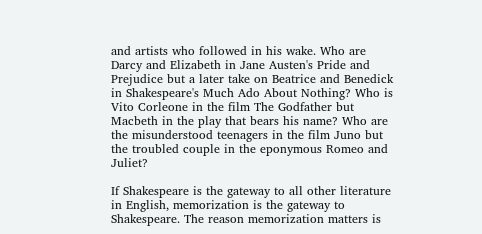and artists who followed in his wake. Who are Darcy and Elizabeth in Jane Austen's Pride and Prejudice but a later take on Beatrice and Benedick in Shakespeare's Much Ado About Nothing? Who is Vito Corleone in the film The Godfather but Macbeth in the play that bears his name? Who are the misunderstood teenagers in the film Juno but the troubled couple in the eponymous Romeo and Juliet?

If Shakespeare is the gateway to all other literature in English, memorization is the gateway to Shakespeare. The reason memorization matters is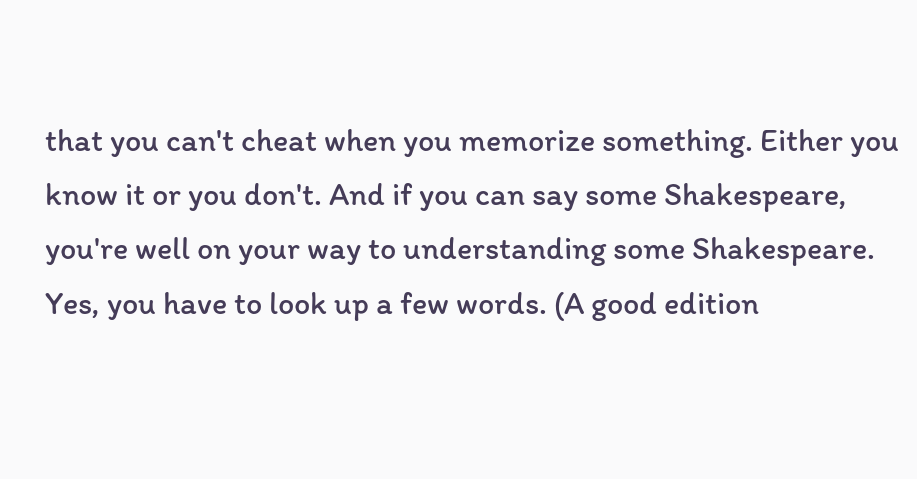that you can't cheat when you memorize something. Either you know it or you don't. And if you can say some Shakespeare, you're well on your way to understanding some Shakespeare. Yes, you have to look up a few words. (A good edition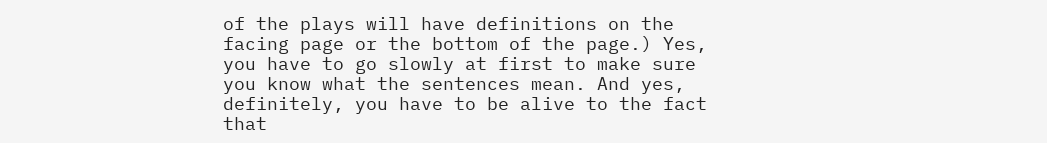of the plays will have definitions on the facing page or the bottom of the page.) Yes, you have to go slowly at first to make sure you know what the sentences mean. And yes, definitely, you have to be alive to the fact that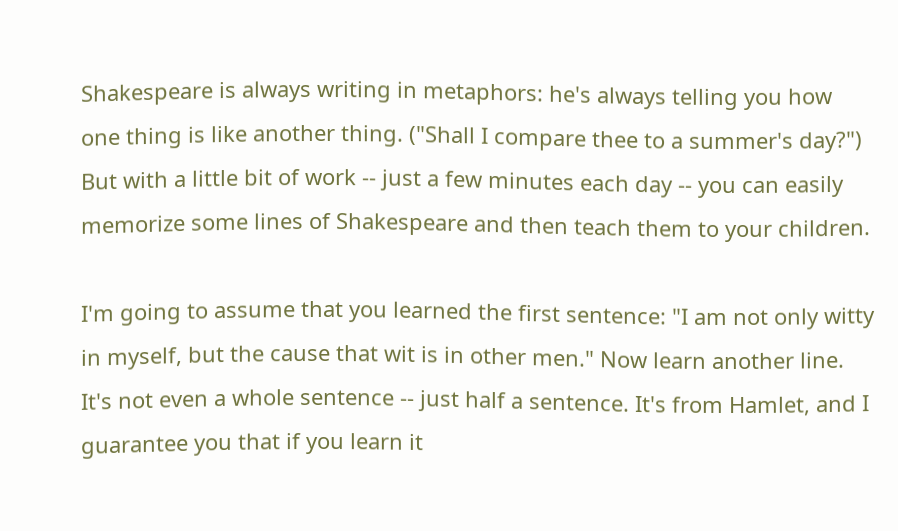Shakespeare is always writing in metaphors: he's always telling you how one thing is like another thing. ("Shall I compare thee to a summer's day?") But with a little bit of work -- just a few minutes each day -- you can easily memorize some lines of Shakespeare and then teach them to your children.

I'm going to assume that you learned the first sentence: "I am not only witty in myself, but the cause that wit is in other men." Now learn another line. It's not even a whole sentence -- just half a sentence. It's from Hamlet, and I guarantee you that if you learn it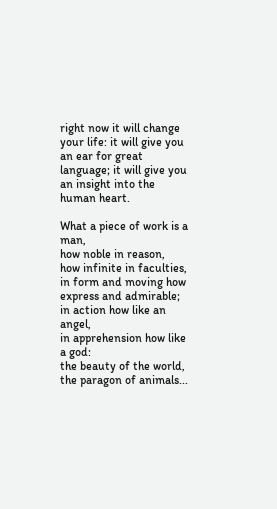right now it will change your life: it will give you an ear for great language; it will give you an insight into the human heart.

What a piece of work is a man,
how noble in reason,
how infinite in faculties,
in form and moving how express and admirable;
in action how like an angel,
in apprehension how like a god:
the beauty of the world, the paragon of animals...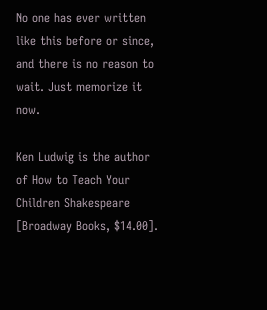No one has ever written like this before or since, and there is no reason to wait. Just memorize it now.

Ken Ludwig is the author of How to Teach Your Children Shakespeare [Broadway Books, $14.00].